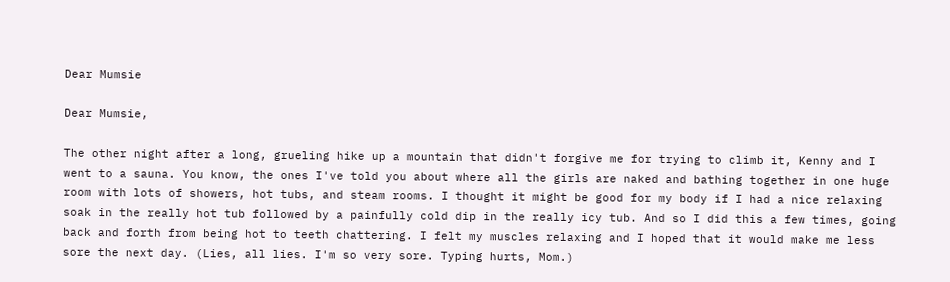Dear Mumsie

Dear Mumsie,

The other night after a long, grueling hike up a mountain that didn't forgive me for trying to climb it, Kenny and I went to a sauna. You know, the ones I've told you about where all the girls are naked and bathing together in one huge room with lots of showers, hot tubs, and steam rooms. I thought it might be good for my body if I had a nice relaxing soak in the really hot tub followed by a painfully cold dip in the really icy tub. And so I did this a few times, going back and forth from being hot to teeth chattering. I felt my muscles relaxing and I hoped that it would make me less sore the next day. (Lies, all lies. I'm so very sore. Typing hurts, Mom.)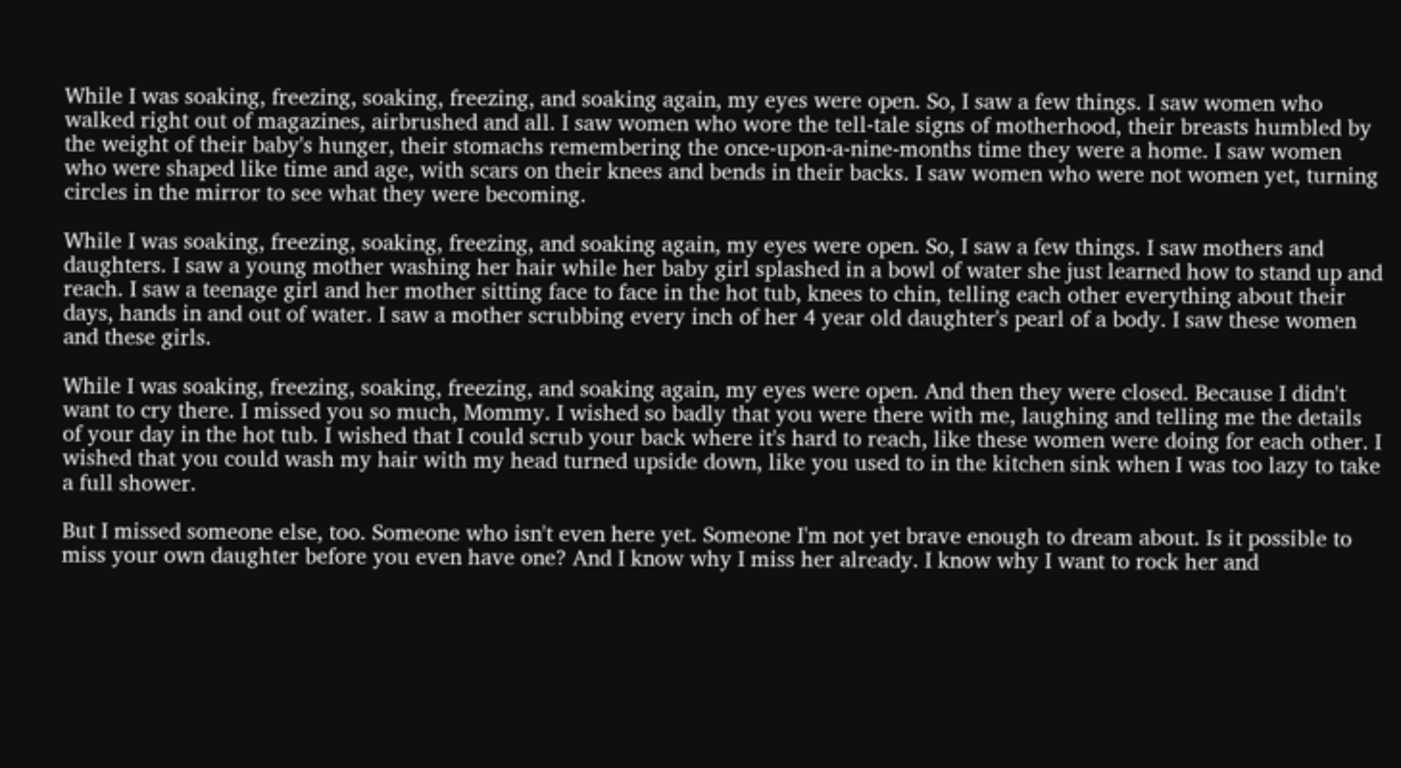While I was soaking, freezing, soaking, freezing, and soaking again, my eyes were open. So, I saw a few things. I saw women who walked right out of magazines, airbrushed and all. I saw women who wore the tell-tale signs of motherhood, their breasts humbled by the weight of their baby's hunger, their stomachs remembering the once-upon-a-nine-months time they were a home. I saw women who were shaped like time and age, with scars on their knees and bends in their backs. I saw women who were not women yet, turning circles in the mirror to see what they were becoming.

While I was soaking, freezing, soaking, freezing, and soaking again, my eyes were open. So, I saw a few things. I saw mothers and daughters. I saw a young mother washing her hair while her baby girl splashed in a bowl of water she just learned how to stand up and reach. I saw a teenage girl and her mother sitting face to face in the hot tub, knees to chin, telling each other everything about their days, hands in and out of water. I saw a mother scrubbing every inch of her 4 year old daughter's pearl of a body. I saw these women and these girls.

While I was soaking, freezing, soaking, freezing, and soaking again, my eyes were open. And then they were closed. Because I didn't want to cry there. I missed you so much, Mommy. I wished so badly that you were there with me, laughing and telling me the details of your day in the hot tub. I wished that I could scrub your back where it's hard to reach, like these women were doing for each other. I wished that you could wash my hair with my head turned upside down, like you used to in the kitchen sink when I was too lazy to take a full shower.

But I missed someone else, too. Someone who isn't even here yet. Someone I'm not yet brave enough to dream about. Is it possible to miss your own daughter before you even have one? And I know why I miss her already. I know why I want to rock her and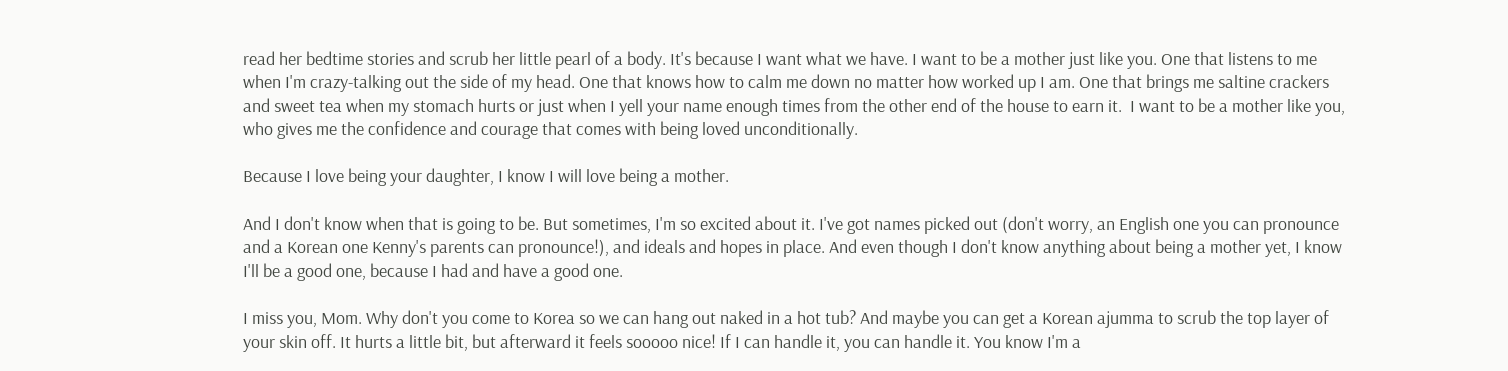read her bedtime stories and scrub her little pearl of a body. It's because I want what we have. I want to be a mother just like you. One that listens to me when I'm crazy-talking out the side of my head. One that knows how to calm me down no matter how worked up I am. One that brings me saltine crackers and sweet tea when my stomach hurts or just when I yell your name enough times from the other end of the house to earn it.  I want to be a mother like you, who gives me the confidence and courage that comes with being loved unconditionally.

Because I love being your daughter, I know I will love being a mother.

And I don't know when that is going to be. But sometimes, I'm so excited about it. I've got names picked out (don't worry, an English one you can pronounce and a Korean one Kenny's parents can pronounce!), and ideals and hopes in place. And even though I don't know anything about being a mother yet, I know I'll be a good one, because I had and have a good one.

I miss you, Mom. Why don't you come to Korea so we can hang out naked in a hot tub? And maybe you can get a Korean ajumma to scrub the top layer of your skin off. It hurts a little bit, but afterward it feels sooooo nice! If I can handle it, you can handle it. You know I'm a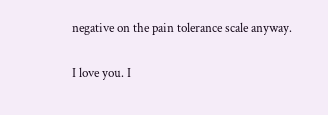negative on the pain tolerance scale anyway.

I love you. I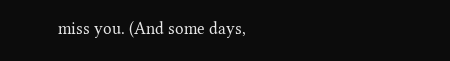miss you. (And some days,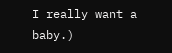I really want a baby.)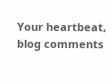Your heartbeat,
blog comments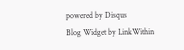powered by Disqus
Blog Widget by LinkWithin